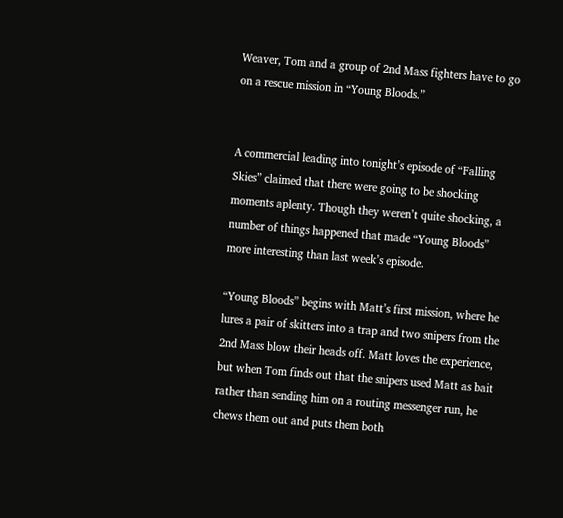Weaver, Tom and a group of 2nd Mass fighters have to go on a rescue mission in “Young Bloods.”


A commercial leading into tonight’s episode of “Falling Skies” claimed that there were going to be shocking moments aplenty. Though they weren’t quite shocking, a number of things happened that made “Young Bloods” more interesting than last week’s episode.

“Young Bloods” begins with Matt’s first mission, where he lures a pair of skitters into a trap and two snipers from the 2nd Mass blow their heads off. Matt loves the experience, but when Tom finds out that the snipers used Matt as bait rather than sending him on a routing messenger run, he chews them out and puts them both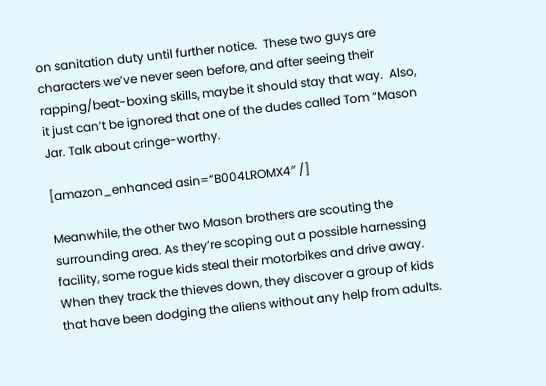on sanitation duty until further notice.  These two guys are characters we’ve never seen before, and after seeing their rapping/beat-boxing skills, maybe it should stay that way.  Also, it just can’t be ignored that one of the dudes called Tom “Mason Jar. Talk about cringe-worthy.

[amazon_enhanced asin=”B004LROMX4″ /]

Meanwhile, the other two Mason brothers are scouting the surrounding area. As they’re scoping out a possible harnessing facility, some rogue kids steal their motorbikes and drive away.  When they track the thieves down, they discover a group of kids that have been dodging the aliens without any help from adults.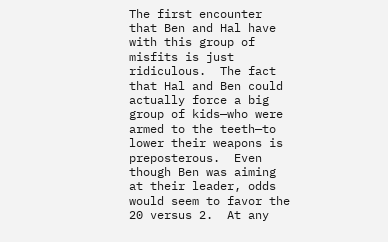The first encounter that Ben and Hal have with this group of misfits is just ridiculous.  The fact that Hal and Ben could actually force a big group of kids—who were armed to the teeth—to lower their weapons is preposterous.  Even though Ben was aiming at their leader, odds would seem to favor the 20 versus 2.  At any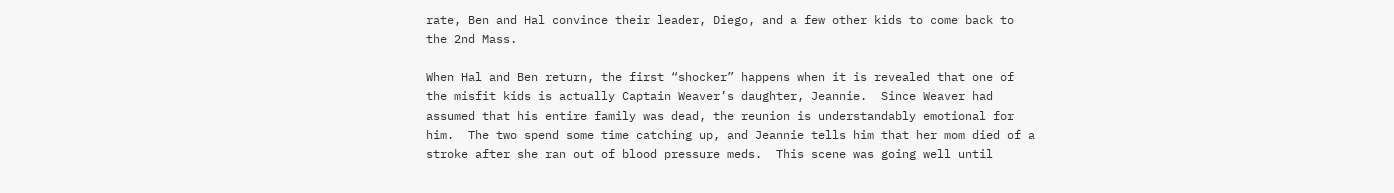rate, Ben and Hal convince their leader, Diego, and a few other kids to come back to the 2nd Mass.

When Hal and Ben return, the first “shocker” happens when it is revealed that one of the misfit kids is actually Captain Weaver’s daughter, Jeannie.  Since Weaver had assumed that his entire family was dead, the reunion is understandably emotional for him.  The two spend some time catching up, and Jeannie tells him that her mom died of a stroke after she ran out of blood pressure meds.  This scene was going well until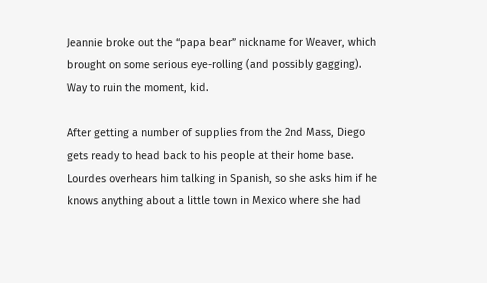Jeannie broke out the “papa bear” nickname for Weaver, which brought on some serious eye-rolling (and possibly gagging). Way to ruin the moment, kid.

After getting a number of supplies from the 2nd Mass, Diego gets ready to head back to his people at their home base.  Lourdes overhears him talking in Spanish, so she asks him if he knows anything about a little town in Mexico where she had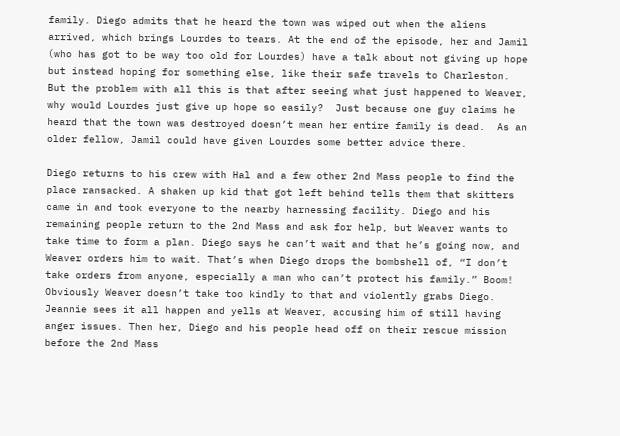family. Diego admits that he heard the town was wiped out when the aliens arrived, which brings Lourdes to tears. At the end of the episode, her and Jamil (who has got to be way too old for Lourdes) have a talk about not giving up hope but instead hoping for something else, like their safe travels to Charleston. But the problem with all this is that after seeing what just happened to Weaver, why would Lourdes just give up hope so easily?  Just because one guy claims he heard that the town was destroyed doesn’t mean her entire family is dead.  As an older fellow, Jamil could have given Lourdes some better advice there.

Diego returns to his crew with Hal and a few other 2nd Mass people to find the place ransacked. A shaken up kid that got left behind tells them that skitters came in and took everyone to the nearby harnessing facility. Diego and his remaining people return to the 2nd Mass and ask for help, but Weaver wants to take time to form a plan. Diego says he can’t wait and that he’s going now, and Weaver orders him to wait. That’s when Diego drops the bombshell of, “I don’t take orders from anyone, especially a man who can’t protect his family.” Boom!  Obviously Weaver doesn’t take too kindly to that and violently grabs Diego. Jeannie sees it all happen and yells at Weaver, accusing him of still having anger issues. Then her, Diego and his people head off on their rescue mission before the 2nd Mass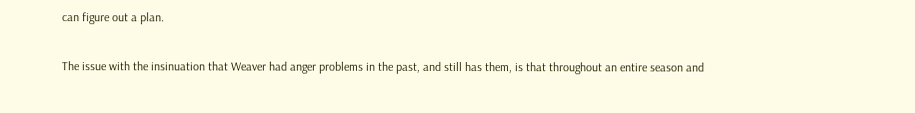can figure out a plan.

The issue with the insinuation that Weaver had anger problems in the past, and still has them, is that throughout an entire season and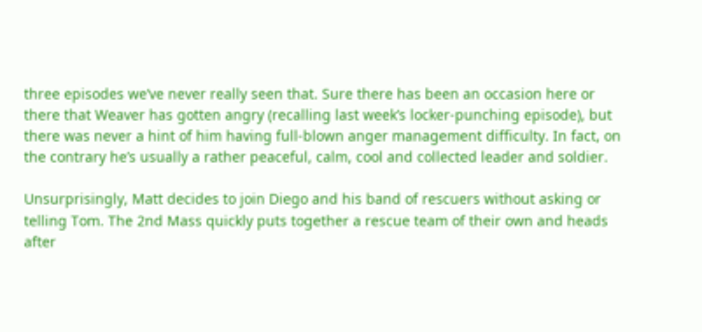three episodes we’ve never really seen that. Sure there has been an occasion here or there that Weaver has gotten angry (recalling last week’s locker-punching episode), but there was never a hint of him having full-blown anger management difficulty. In fact, on the contrary he’s usually a rather peaceful, calm, cool and collected leader and soldier.

Unsurprisingly, Matt decides to join Diego and his band of rescuers without asking or telling Tom. The 2nd Mass quickly puts together a rescue team of their own and heads after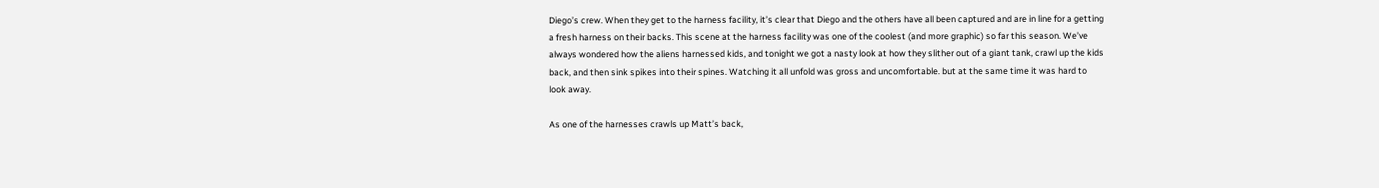Diego’s crew. When they get to the harness facility, it’s clear that Diego and the others have all been captured and are in line for a getting a fresh harness on their backs. This scene at the harness facility was one of the coolest (and more graphic) so far this season. We’ve always wondered how the aliens harnessed kids, and tonight we got a nasty look at how they slither out of a giant tank, crawl up the kids back, and then sink spikes into their spines. Watching it all unfold was gross and uncomfortable. but at the same time it was hard to look away.

As one of the harnesses crawls up Matt’s back,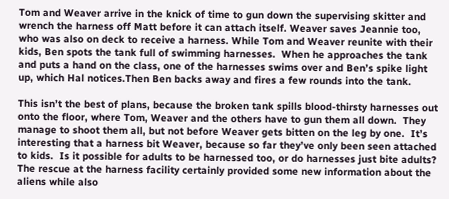Tom and Weaver arrive in the knick of time to gun down the supervising skitter and wrench the harness off Matt before it can attach itself. Weaver saves Jeannie too, who was also on deck to receive a harness. While Tom and Weaver reunite with their kids, Ben spots the tank full of swimming harnesses.  When he approaches the tank and puts a hand on the class, one of the harnesses swims over and Ben’s spike light up, which Hal notices.Then Ben backs away and fires a few rounds into the tank.

This isn’t the best of plans, because the broken tank spills blood-thirsty harnesses out onto the floor, where Tom, Weaver and the others have to gun them all down.  They manage to shoot them all, but not before Weaver gets bitten on the leg by one.  It’s interesting that a harness bit Weaver, because so far they’ve only been seen attached to kids.  Is it possible for adults to be harnessed too, or do harnesses just bite adults?  The rescue at the harness facility certainly provided some new information about the aliens while also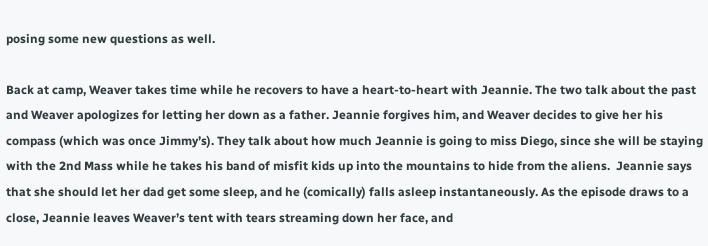posing some new questions as well.

Back at camp, Weaver takes time while he recovers to have a heart-to-heart with Jeannie. The two talk about the past and Weaver apologizes for letting her down as a father. Jeannie forgives him, and Weaver decides to give her his compass (which was once Jimmy’s). They talk about how much Jeannie is going to miss Diego, since she will be staying with the 2nd Mass while he takes his band of misfit kids up into the mountains to hide from the aliens.  Jeannie says that she should let her dad get some sleep, and he (comically) falls asleep instantaneously. As the episode draws to a close, Jeannie leaves Weaver’s tent with tears streaming down her face, and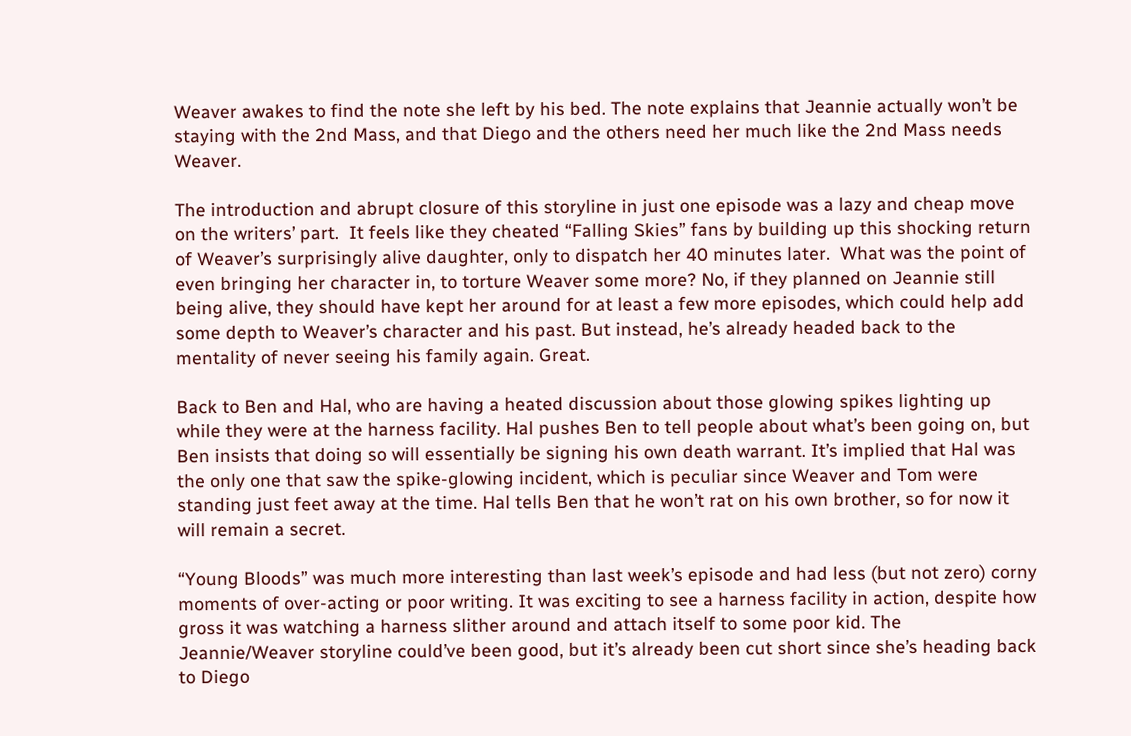Weaver awakes to find the note she left by his bed. The note explains that Jeannie actually won’t be staying with the 2nd Mass, and that Diego and the others need her much like the 2nd Mass needs Weaver.

The introduction and abrupt closure of this storyline in just one episode was a lazy and cheap move on the writers’ part.  It feels like they cheated “Falling Skies” fans by building up this shocking return of Weaver’s surprisingly alive daughter, only to dispatch her 40 minutes later.  What was the point of even bringing her character in, to torture Weaver some more? No, if they planned on Jeannie still being alive, they should have kept her around for at least a few more episodes, which could help add some depth to Weaver’s character and his past. But instead, he’s already headed back to the mentality of never seeing his family again. Great.

Back to Ben and Hal, who are having a heated discussion about those glowing spikes lighting up while they were at the harness facility. Hal pushes Ben to tell people about what’s been going on, but Ben insists that doing so will essentially be signing his own death warrant. It’s implied that Hal was the only one that saw the spike-glowing incident, which is peculiar since Weaver and Tom were standing just feet away at the time. Hal tells Ben that he won’t rat on his own brother, so for now it will remain a secret.

“Young Bloods” was much more interesting than last week’s episode and had less (but not zero) corny moments of over-acting or poor writing. It was exciting to see a harness facility in action, despite how gross it was watching a harness slither around and attach itself to some poor kid. The Jeannie/Weaver storyline could’ve been good, but it’s already been cut short since she’s heading back to Diego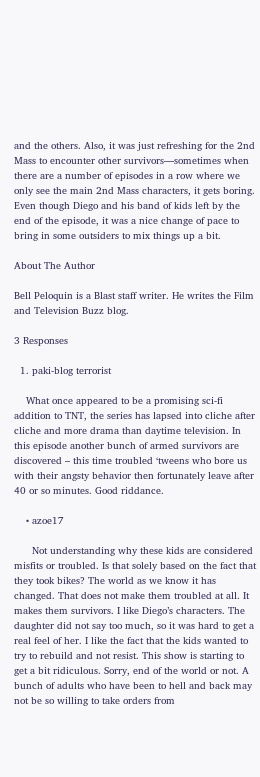and the others. Also, it was just refreshing for the 2nd Mass to encounter other survivors—sometimes when there are a number of episodes in a row where we only see the main 2nd Mass characters, it gets boring. Even though Diego and his band of kids left by the end of the episode, it was a nice change of pace to bring in some outsiders to mix things up a bit.

About The Author

Bell Peloquin is a Blast staff writer. He writes the Film and Television Buzz blog.

3 Responses

  1. paki-blog terrorist

    What once appeared to be a promising sci-fi addition to TNT, the series has lapsed into cliche after cliche and more drama than daytime television. In this episode another bunch of armed survivors are discovered – this time troubled ‘tweens who bore us with their angsty behavior then fortunately leave after 40 or so minutes. Good riddance.

    • azoe17

      Not understanding why these kids are considered misfits or troubled. Is that solely based on the fact that they took bikes? The world as we know it has changed. That does not make them troubled at all. It makes them survivors. I like Diego’s characters. The daughter did not say too much, so it was hard to get a real feel of her. I like the fact that the kids wanted to try to rebuild and not resist. This show is starting to get a bit ridiculous. Sorry, end of the world or not. A bunch of adults who have been to hell and back may not be so willing to take orders from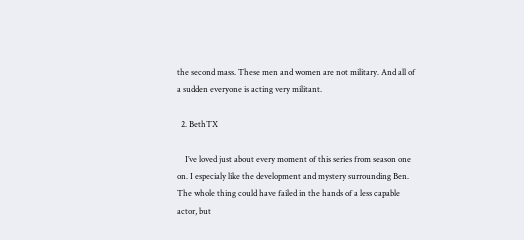the second mass. These men and women are not military. And all of a sudden everyone is acting very militant.

  2. BethTX

    I’ve loved just about every moment of this series from season one on. I especialy like the development and mystery surrounding Ben. The whole thing could have failed in the hands of a less capable actor, but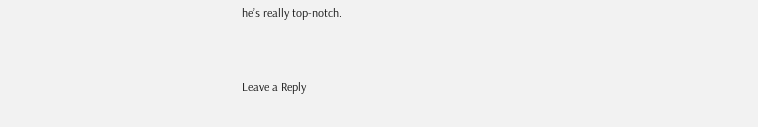he’s really top-notch.


Leave a Reply